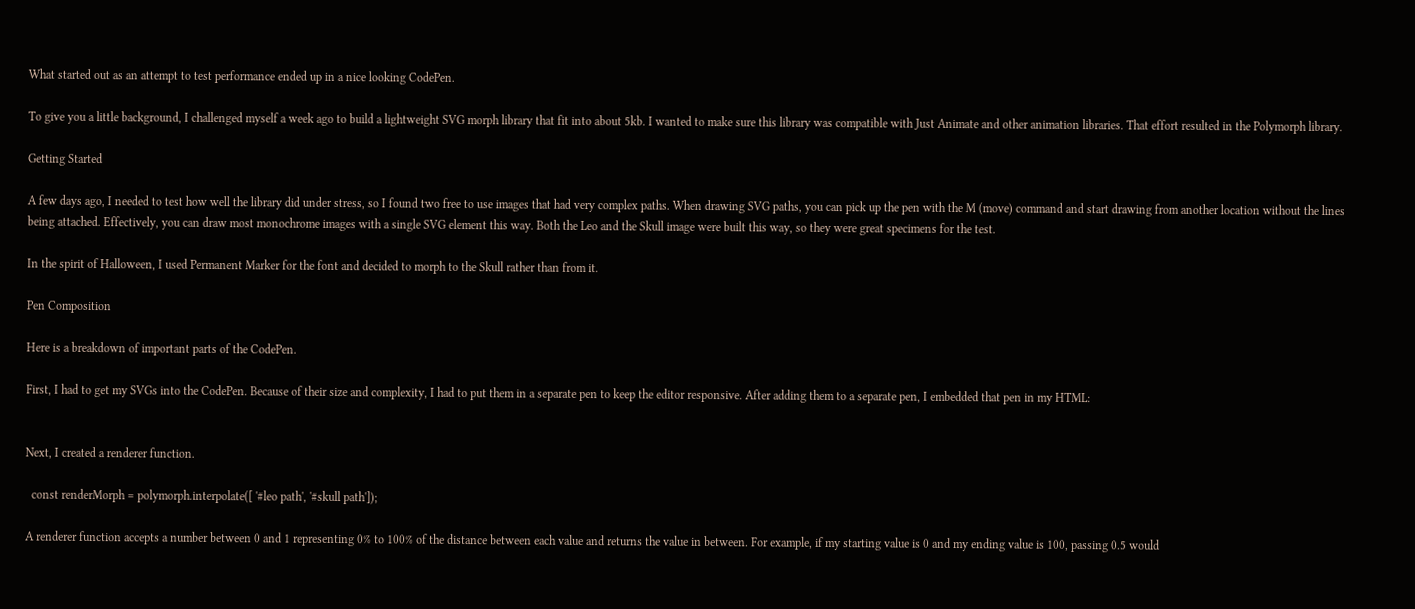What started out as an attempt to test performance ended up in a nice looking CodePen.

To give you a little background, I challenged myself a week ago to build a lightweight SVG morph library that fit into about 5kb. I wanted to make sure this library was compatible with Just Animate and other animation libraries. That effort resulted in the Polymorph library.

Getting Started

A few days ago, I needed to test how well the library did under stress, so I found two free to use images that had very complex paths. When drawing SVG paths, you can pick up the pen with the M (move) command and start drawing from another location without the lines being attached. Effectively, you can draw most monochrome images with a single SVG element this way. Both the Leo and the Skull image were built this way, so they were great specimens for the test.

In the spirit of Halloween, I used Permanent Marker for the font and decided to morph to the Skull rather than from it.

Pen Composition

Here is a breakdown of important parts of the CodePen.

First, I had to get my SVGs into the CodePen. Because of their size and complexity, I had to put them in a separate pen to keep the editor responsive. After adding them to a separate pen, I embedded that pen in my HTML:


Next, I created a renderer function.

  const renderMorph = polymorph.interpolate([ '#leo path', '#skull path']);

A renderer function accepts a number between 0 and 1 representing 0% to 100% of the distance between each value and returns the value in between. For example, if my starting value is 0 and my ending value is 100, passing 0.5 would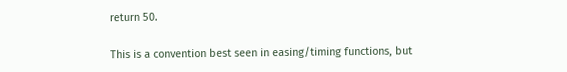return 50.

This is a convention best seen in easing/timing functions, but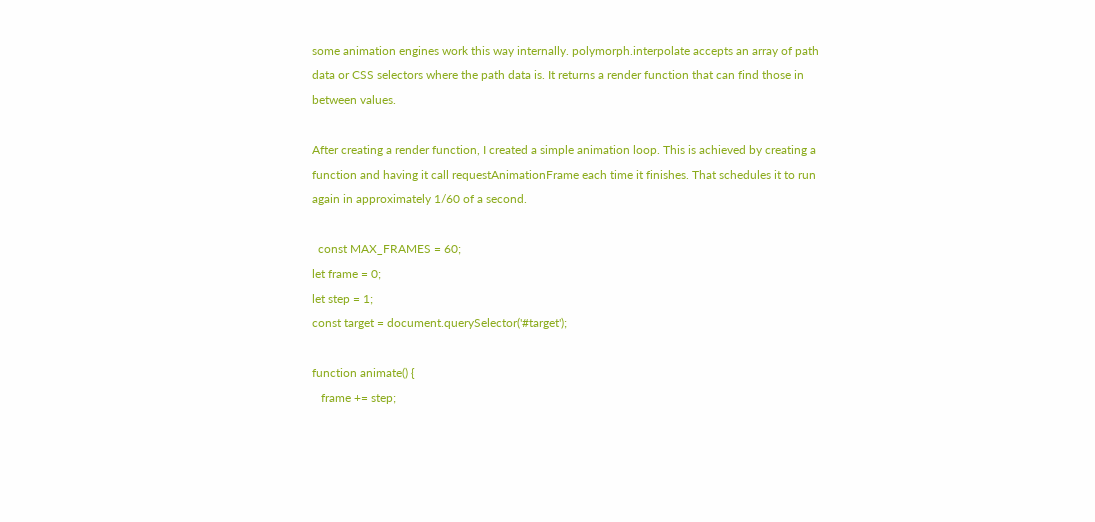some animation engines work this way internally. polymorph.interpolate accepts an array of path data or CSS selectors where the path data is. It returns a render function that can find those in between values.

After creating a render function, I created a simple animation loop. This is achieved by creating a function and having it call requestAnimationFrame each time it finishes. That schedules it to run again in approximately 1/60 of a second.

  const MAX_FRAMES = 60;
let frame = 0;
let step = 1;
const target = document.querySelector('#target');

function animate() {
   frame += step;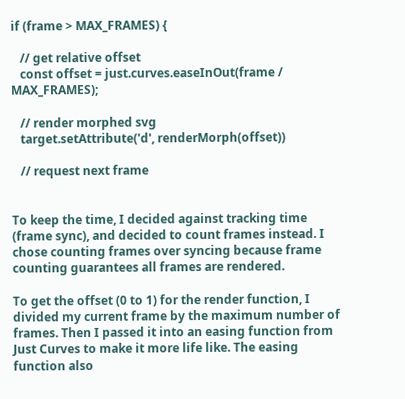if (frame > MAX_FRAMES) {

   // get relative offset
   const offset = just.curves.easeInOut(frame / MAX_FRAMES);

   // render morphed svg
   target.setAttribute('d', renderMorph(offset))

   // request next frame


To keep the time, I decided against tracking time (frame sync), and decided to count frames instead. I chose counting frames over syncing because frame counting guarantees all frames are rendered.

To get the offset (0 to 1) for the render function, I divided my current frame by the maximum number of frames. Then I passed it into an easing function from Just Curves to make it more life like. The easing function also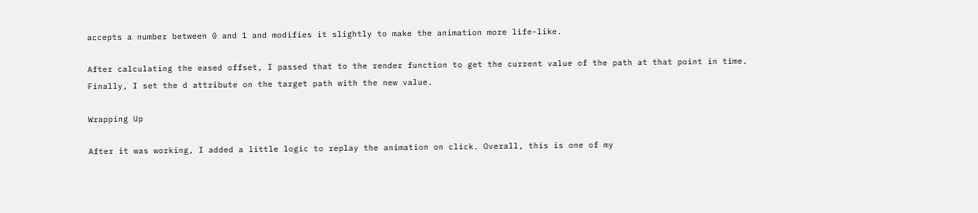accepts a number between 0 and 1 and modifies it slightly to make the animation more life-like.

After calculating the eased offset, I passed that to the render function to get the current value of the path at that point in time.
Finally, I set the d attribute on the target path with the new value.

Wrapping Up

After it was working, I added a little logic to replay the animation on click. Overall, this is one of my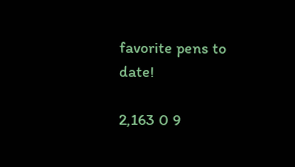favorite pens to date!

2,163 0 9